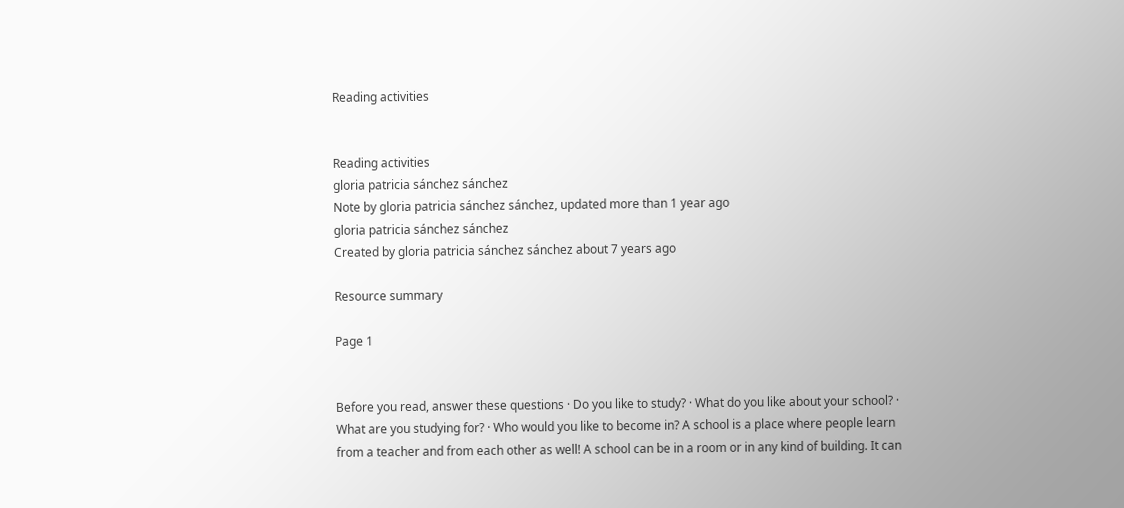Reading activities


Reading activities
gloria patricia sánchez sánchez
Note by gloria patricia sánchez sánchez, updated more than 1 year ago
gloria patricia sánchez sánchez
Created by gloria patricia sánchez sánchez about 7 years ago

Resource summary

Page 1


Before you read, answer these questions · Do you like to study? · What do you like about your school? · What are you studying for? · Who would you like to become in? A school is a place where people learn from a teacher and from each other as well! A school can be in a room or in any kind of building. It can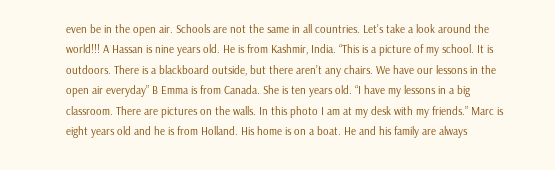even be in the open air. Schools are not the same in all countries. Let’s take a look around the world!!! A Hassan is nine years old. He is from Kashmir, India. “This is a picture of my school. It is outdoors. There is a blackboard outside, but there aren’t any chairs. We have our lessons in the open air everyday” B Emma is from Canada. She is ten years old. “I have my lessons in a big classroom. There are pictures on the walls. In this photo I am at my desk with my friends.” Marc is eight years old and he is from Holland. His home is on a boat. He and his family are always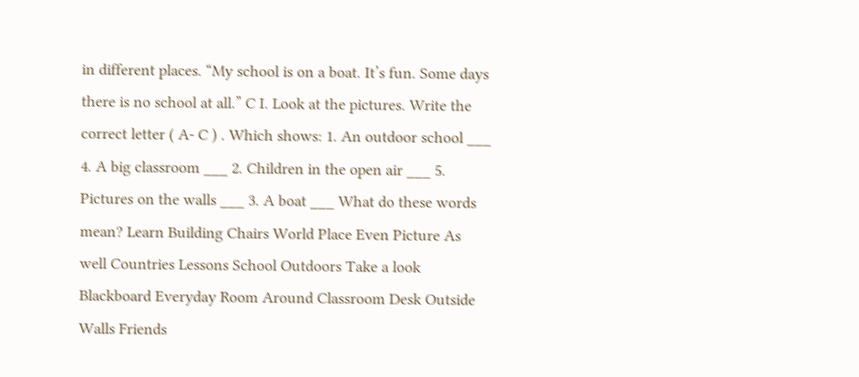in different places. “My school is on a boat. It’s fun. Some days there is no school at all.” C I. Look at the pictures. Write the correct letter ( A- C ) . Which shows: 1. An outdoor school ___ 4. A big classroom ___ 2. Children in the open air ___ 5. Pictures on the walls ___ 3. A boat ___ What do these words mean? Learn Building Chairs World Place Even Picture As well Countries Lessons School Outdoors Take a look Blackboard Everyday Room Around Classroom Desk Outside Walls Friends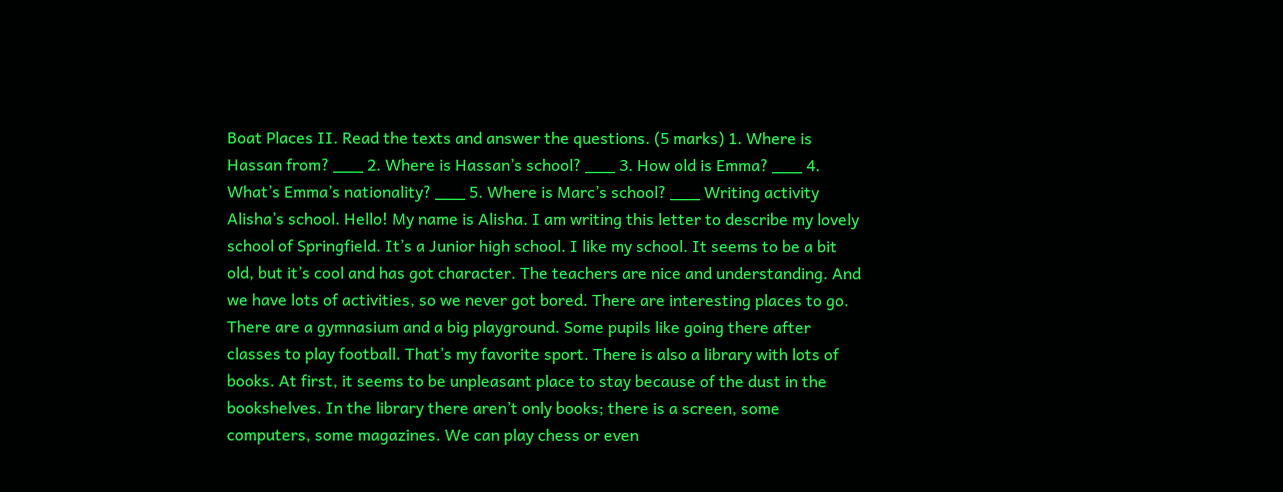Boat Places II. Read the texts and answer the questions. (5 marks) 1. Where is Hassan from? ___ 2. Where is Hassan’s school? ___ 3. How old is Emma? ___ 4. What’s Emma’s nationality? ___ 5. Where is Marc’s school? ___ Writing activity Alisha’s school. Hello! My name is Alisha. I am writing this letter to describe my lovely school of Springfield. It’s a Junior high school. I like my school. It seems to be a bit old, but it’s cool and has got character. The teachers are nice and understanding. And we have lots of activities, so we never got bored. There are interesting places to go. There are a gymnasium and a big playground. Some pupils like going there after classes to play football. That’s my favorite sport. There is also a library with lots of books. At first, it seems to be unpleasant place to stay because of the dust in the bookshelves. In the library there aren’t only books; there is a screen, some computers, some magazines. We can play chess or even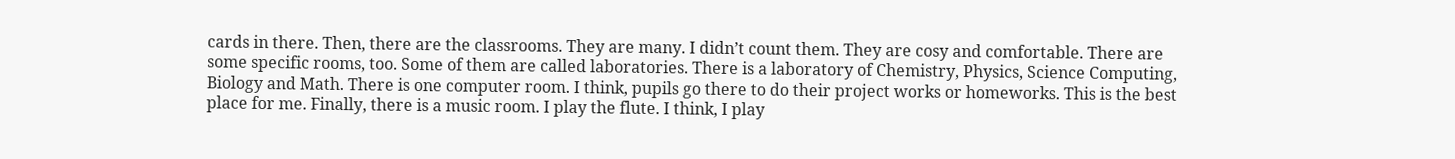cards in there. Then, there are the classrooms. They are many. I didn’t count them. They are cosy and comfortable. There are some specific rooms, too. Some of them are called laboratories. There is a laboratory of Chemistry, Physics, Science Computing, Biology and Math. There is one computer room. I think, pupils go there to do their project works or homeworks. This is the best place for me. Finally, there is a music room. I play the flute. I think, I play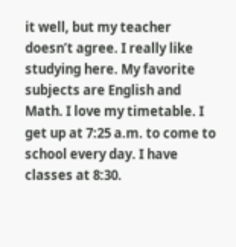it well, but my teacher doesn’t agree. I really like studying here. My favorite subjects are English and Math. I love my timetable. I get up at 7:25 a.m. to come to school every day. I have classes at 8:30.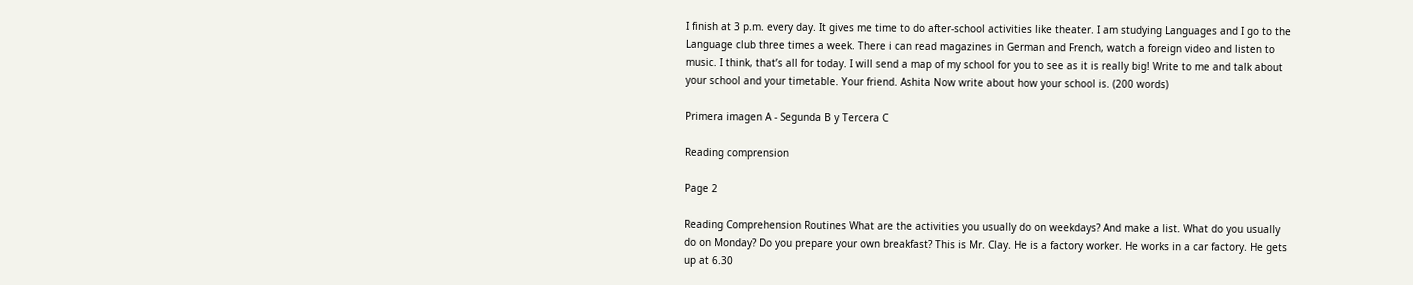I finish at 3 p.m. every day. It gives me time to do after-school activities like theater. I am studying Languages and I go to the Language club three times a week. There i can read magazines in German and French, watch a foreign video and listen to music. I think, that’s all for today. I will send a map of my school for you to see as it is really big! Write to me and talk about your school and your timetable. Your friend. Ashita Now write about how your school is. (200 words)

Primera imagen A - Segunda B y Tercera C

Reading comprension

Page 2

Reading Comprehension Routines What are the activities you usually do on weekdays? And make a list. What do you usually do on Monday? Do you prepare your own breakfast? This is Mr. Clay. He is a factory worker. He works in a car factory. He gets up at 6.30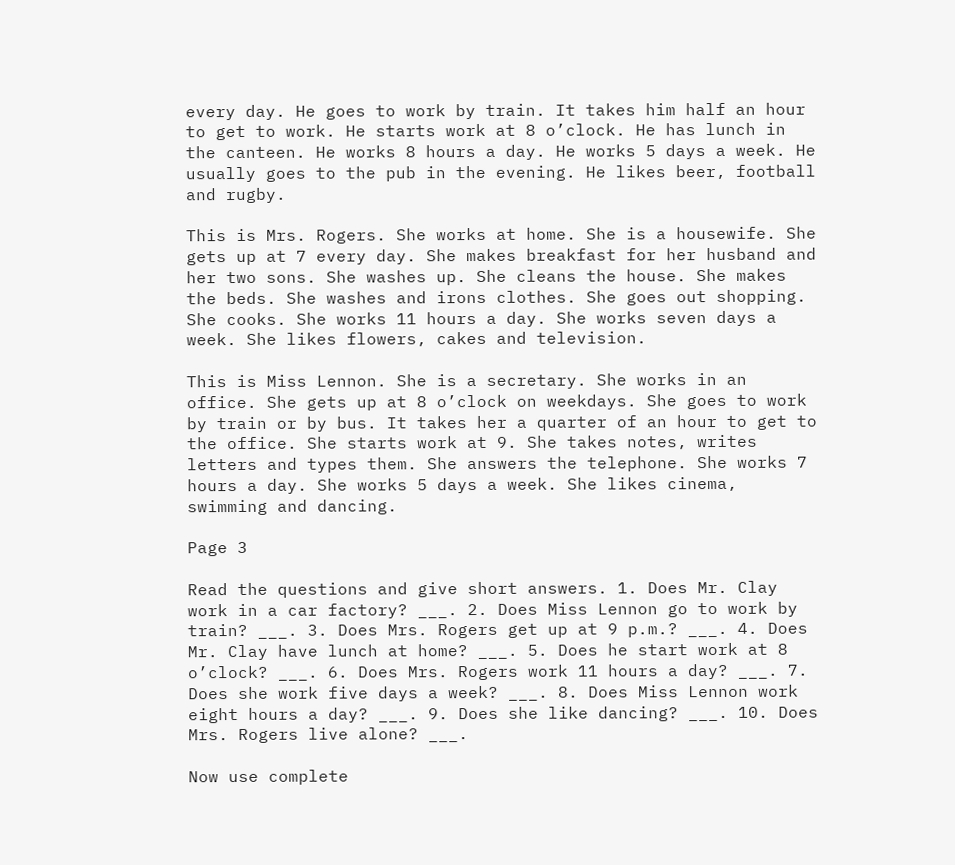every day. He goes to work by train. It takes him half an hour to get to work. He starts work at 8 o’clock. He has lunch in the canteen. He works 8 hours a day. He works 5 days a week. He usually goes to the pub in the evening. He likes beer, football and rugby.

This is Mrs. Rogers. She works at home. She is a housewife. She gets up at 7 every day. She makes breakfast for her husband and her two sons. She washes up. She cleans the house. She makes the beds. She washes and irons clothes. She goes out shopping. She cooks. She works 11 hours a day. She works seven days a week. She likes flowers, cakes and television.

This is Miss Lennon. She is a secretary. She works in an office. She gets up at 8 o’clock on weekdays. She goes to work by train or by bus. It takes her a quarter of an hour to get to the office. She starts work at 9. She takes notes, writes letters and types them. She answers the telephone. She works 7 hours a day. She works 5 days a week. She likes cinema, swimming and dancing.

Page 3

Read the questions and give short answers. 1. Does Mr. Clay work in a car factory? ___. 2. Does Miss Lennon go to work by train? ___. 3. Does Mrs. Rogers get up at 9 p.m.? ___. 4. Does Mr. Clay have lunch at home? ___. 5. Does he start work at 8 o’clock? ___. 6. Does Mrs. Rogers work 11 hours a day? ___. 7. Does she work five days a week? ___. 8. Does Miss Lennon work eight hours a day? ___. 9. Does she like dancing? ___. 10. Does Mrs. Rogers live alone? ___.

Now use complete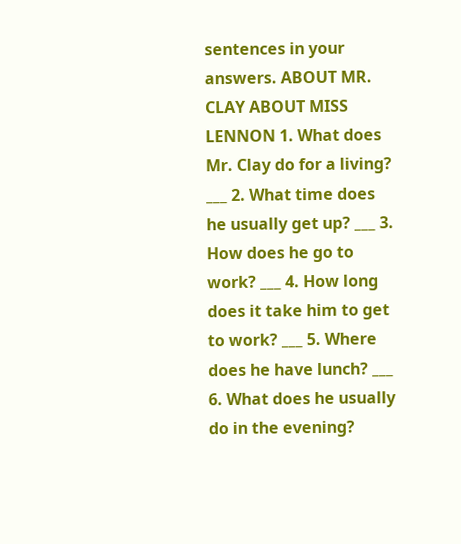sentences in your answers. ABOUT MR. CLAY ABOUT MISS LENNON 1. What does Mr. Clay do for a living? ___ 2. What time does he usually get up? ___ 3. How does he go to work? ___ 4. How long does it take him to get to work? ___ 5. Where does he have lunch? ___ 6. What does he usually do in the evening?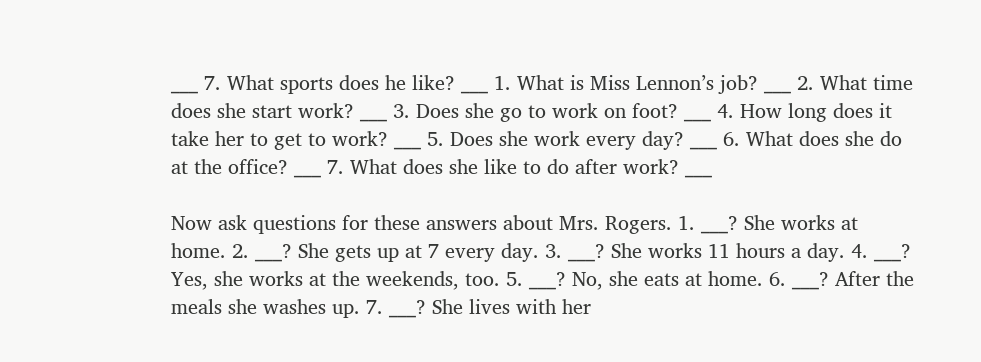___ 7. What sports does he like? ___ 1. What is Miss Lennon’s job? ___ 2. What time does she start work? ___ 3. Does she go to work on foot? ___ 4. How long does it take her to get to work? ___ 5. Does she work every day? ___ 6. What does she do at the office? ___ 7. What does she like to do after work? ___

Now ask questions for these answers about Mrs. Rogers. 1. ___? She works at home. 2. ___? She gets up at 7 every day. 3. ___? She works 11 hours a day. 4. ___? Yes, she works at the weekends, too. 5. ___? No, she eats at home. 6. ___? After the meals she washes up. 7. ___? She lives with her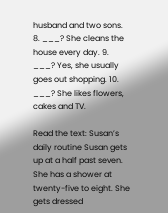husband and two sons. 8. ___? She cleans the house every day. 9. ___? Yes, she usually goes out shopping. 10. ___? She likes flowers, cakes and TV.

Read the text: Susan’s daily routine Susan gets up at a half past seven. She has a shower at twenty-five to eight. She gets dressed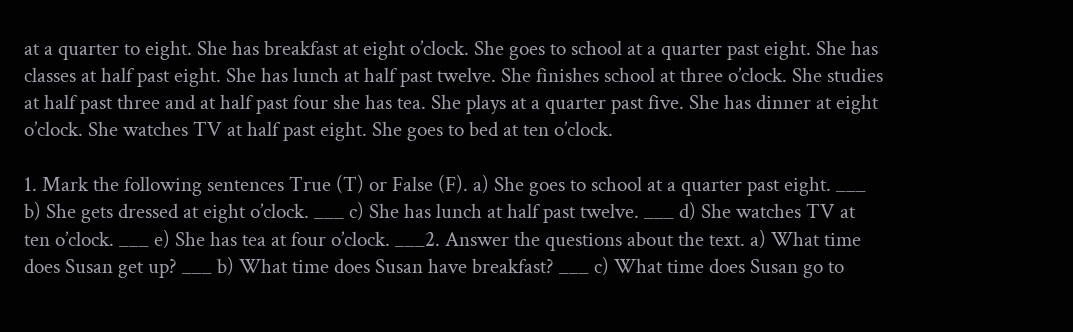at a quarter to eight. She has breakfast at eight o’clock. She goes to school at a quarter past eight. She has classes at half past eight. She has lunch at half past twelve. She finishes school at three o’clock. She studies at half past three and at half past four she has tea. She plays at a quarter past five. She has dinner at eight o’clock. She watches TV at half past eight. She goes to bed at ten o’clock.

1. Mark the following sentences True (T) or False (F). a) She goes to school at a quarter past eight. ___ b) She gets dressed at eight o’clock. ___ c) She has lunch at half past twelve. ___ d) She watches TV at ten o’clock. ___ e) She has tea at four o’clock. ___2. Answer the questions about the text. a) What time does Susan get up? ___ b) What time does Susan have breakfast? ___ c) What time does Susan go to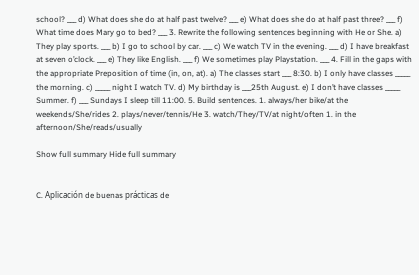school? ___ d) What does she do at half past twelve? ___ e) What does she do at half past three? ___ f) What time does Mary go to bed? ___ 3. Rewrite the following sentences beginning with He or She. a) They play sports. ___ b) I go to school by car. ___ c) We watch TV in the evening. ___ d) I have breakfast at seven o’clock. ___ e) They like English. ___ f) We sometimes play Playstation. ___ 4. Fill in the gaps with the appropriate Preposition of time (in, on, at). a) The classes start ___ 8:30. b) I only have classes _____ the morning. c) _____ night I watch TV. d) My birthday is ___25th August. e) I don’t have classes _____ Summer. f) ___ Sundays I sleep till 11:00. 5. Build sentences. 1. always/her bike/at the weekends/She/rides 2. plays/never/tennis/He 3. watch/They/TV/at night/often 1. in the afternoon/She/reads/usually

Show full summary Hide full summary


C. Aplicación de buenas prácticas de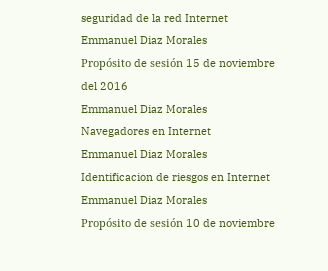seguridad de la red Internet
Emmanuel Diaz Morales
Propósito de sesión 15 de noviembre del 2016
Emmanuel Diaz Morales
Navegadores en Internet
Emmanuel Diaz Morales
Identificacion de riesgos en Internet
Emmanuel Diaz Morales
Propósito de sesión 10 de noviembre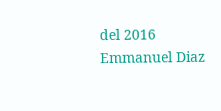del 2016
Emmanuel Diaz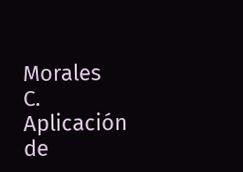Morales
C. Aplicación de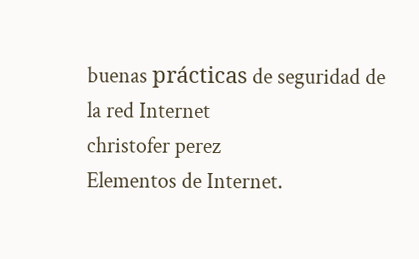buenas prácticas de seguridad de la red Internet
christofer perez
Elementos de Internet.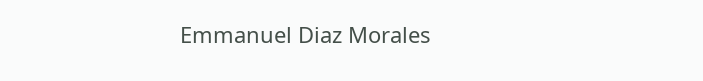Emmanuel Diaz Morales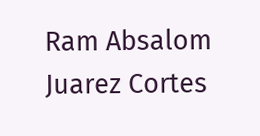Ram Absalom Juarez Cortes